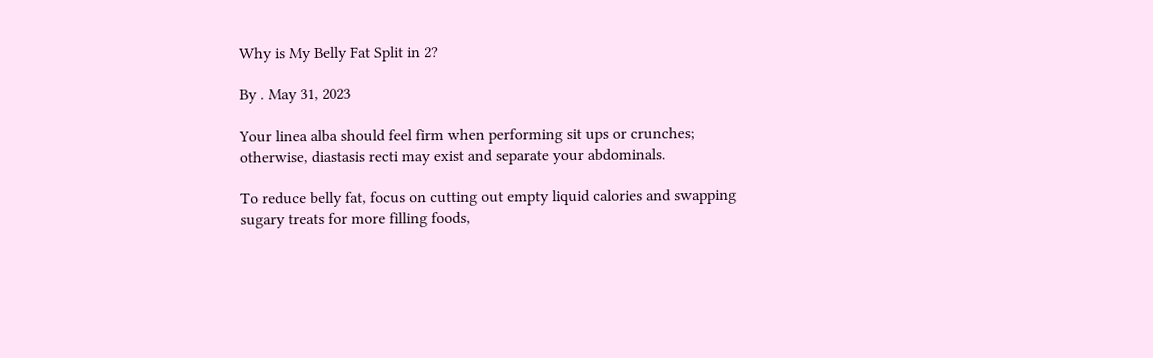Why is My Belly Fat Split in 2?

By . May 31, 2023

Your linea alba should feel firm when performing sit ups or crunches; otherwise, diastasis recti may exist and separate your abdominals.

To reduce belly fat, focus on cutting out empty liquid calories and swapping sugary treats for more filling foods,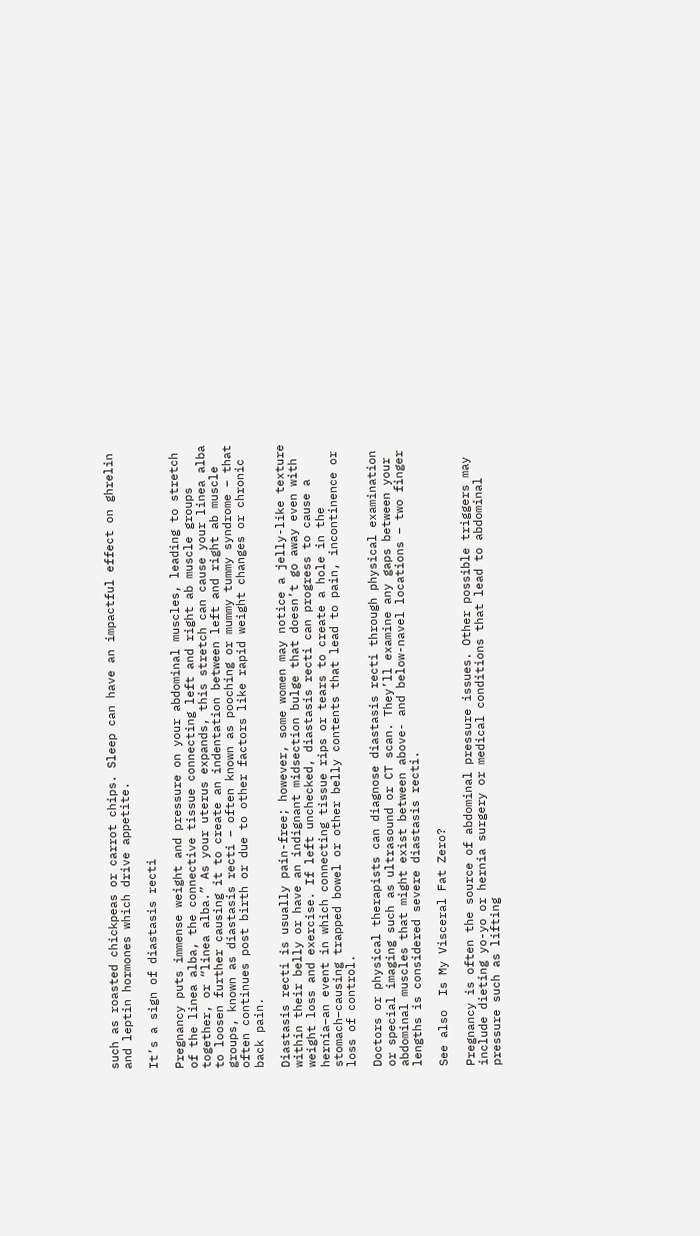such as roasted chickpeas or carrot chips. Sleep can have an impactful effect on ghrelin and leptin hormones which drive appetite.

It’s a sign of diastasis recti

Pregnancy puts immense weight and pressure on your abdominal muscles, leading to stretch of the linea alba, the connective tissue connecting left and right ab muscle groups together, or “linea alba.” As your uterus expands, this stretch can cause your linea alba to loosen further causing it to create an indentation between left and right ab muscle groups, known as diastasis recti – often known as pooching or mummy tummy syndrome – that often continues post birth or due to other factors like rapid weight changes or chronic back pain.

Diastasis recti is usually pain-free; however, some women may notice a jelly-like texture within their belly or have an indignant midsection bulge that doesn’t go away even with weight loss and exercise. If left unchecked, diastasis recti can progress to cause a hernia–an event in which connecting tissue rips or tears to create a hole in the stomach–causing trapped bowel or other belly contents that lead to pain, incontinence or loss of control.

Doctors or physical therapists can diagnose diastasis recti through physical examination or special imaging such as ultrasound or CT scan. They’ll examine any gaps between your abdominal muscles that might exist between above- and below-navel locations – two finger lengths is considered severe diastasis recti.

See also  Is My Visceral Fat Zero?

Pregnancy is often the source of abdominal pressure issues. Other possible triggers may include dieting yo-yo or hernia surgery or medical conditions that lead to abdominal pressure such as lifting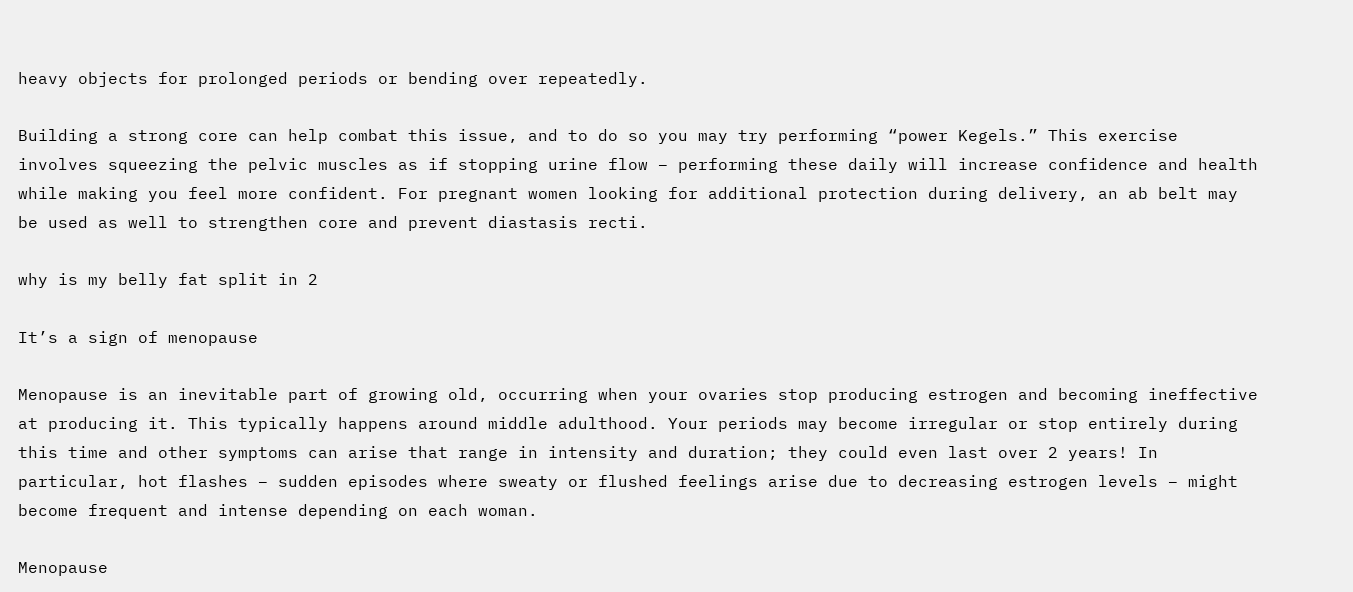heavy objects for prolonged periods or bending over repeatedly.

Building a strong core can help combat this issue, and to do so you may try performing “power Kegels.” This exercise involves squeezing the pelvic muscles as if stopping urine flow – performing these daily will increase confidence and health while making you feel more confident. For pregnant women looking for additional protection during delivery, an ab belt may be used as well to strengthen core and prevent diastasis recti.

why is my belly fat split in 2

It’s a sign of menopause

Menopause is an inevitable part of growing old, occurring when your ovaries stop producing estrogen and becoming ineffective at producing it. This typically happens around middle adulthood. Your periods may become irregular or stop entirely during this time and other symptoms can arise that range in intensity and duration; they could even last over 2 years! In particular, hot flashes – sudden episodes where sweaty or flushed feelings arise due to decreasing estrogen levels – might become frequent and intense depending on each woman.

Menopause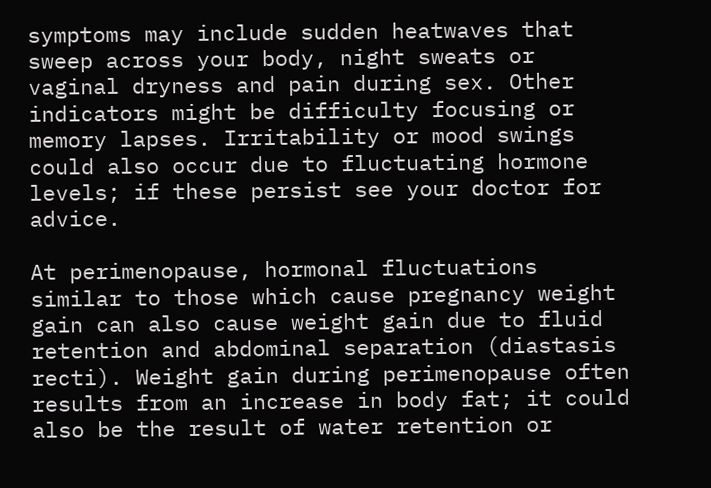symptoms may include sudden heatwaves that sweep across your body, night sweats or vaginal dryness and pain during sex. Other indicators might be difficulty focusing or memory lapses. Irritability or mood swings could also occur due to fluctuating hormone levels; if these persist see your doctor for advice.

At perimenopause, hormonal fluctuations similar to those which cause pregnancy weight gain can also cause weight gain due to fluid retention and abdominal separation (diastasis recti). Weight gain during perimenopause often results from an increase in body fat; it could also be the result of water retention or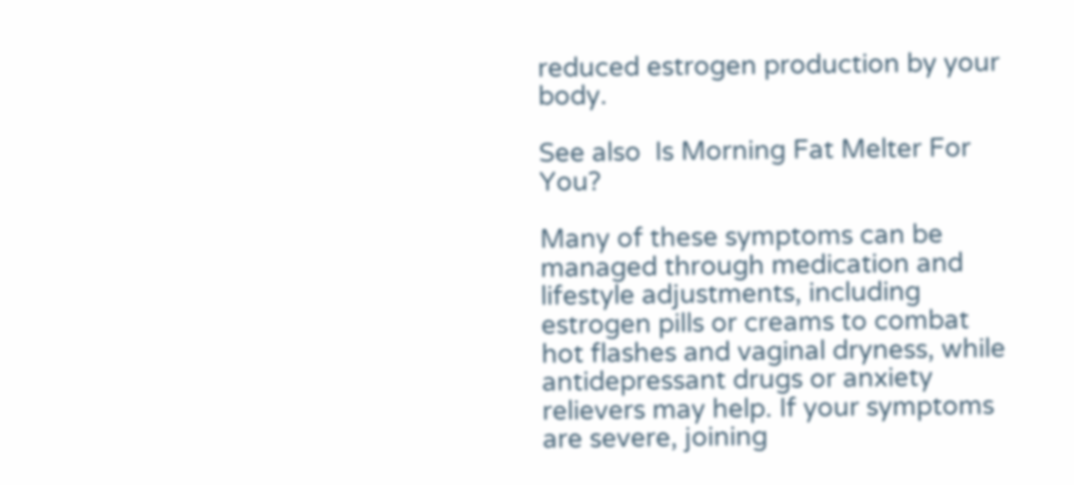reduced estrogen production by your body.

See also  Is Morning Fat Melter For You?

Many of these symptoms can be managed through medication and lifestyle adjustments, including estrogen pills or creams to combat hot flashes and vaginal dryness, while antidepressant drugs or anxiety relievers may help. If your symptoms are severe, joining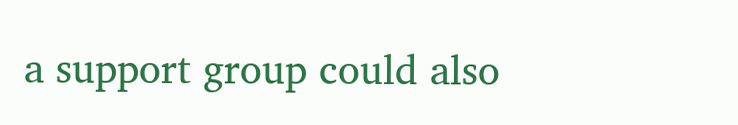a support group could also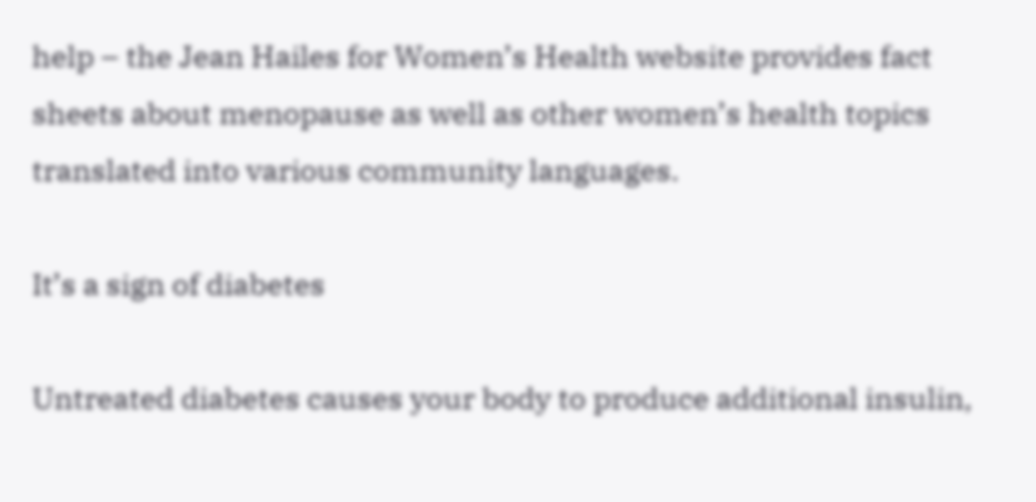help – the Jean Hailes for Women’s Health website provides fact sheets about menopause as well as other women’s health topics translated into various community languages.

It’s a sign of diabetes

Untreated diabetes causes your body to produce additional insulin,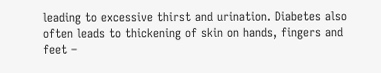leading to excessive thirst and urination. Diabetes also often leads to thickening of skin on hands, fingers and feet –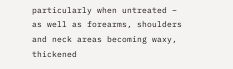particularly when untreated – as well as forearms, shoulders and neck areas becoming waxy, thickened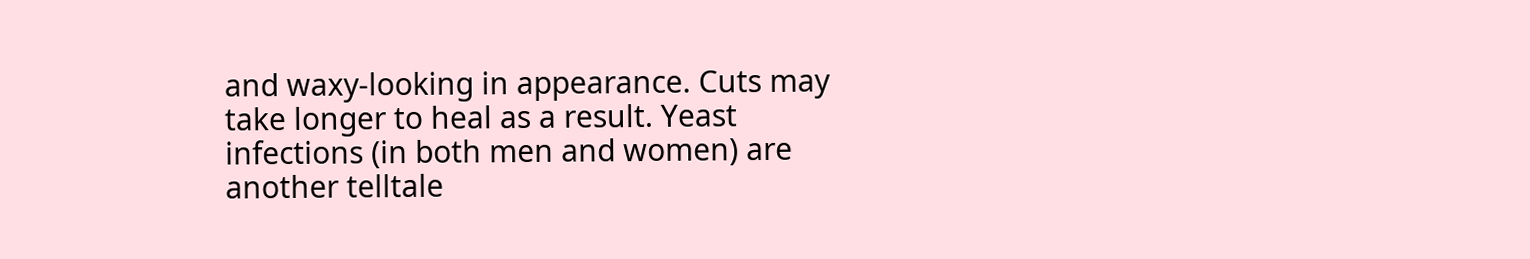and waxy-looking in appearance. Cuts may take longer to heal as a result. Yeast infections (in both men and women) are another telltale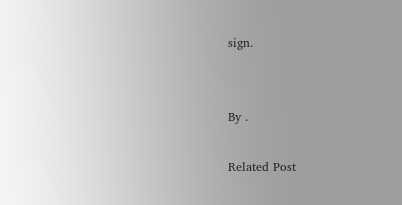sign.


By .

Related Post